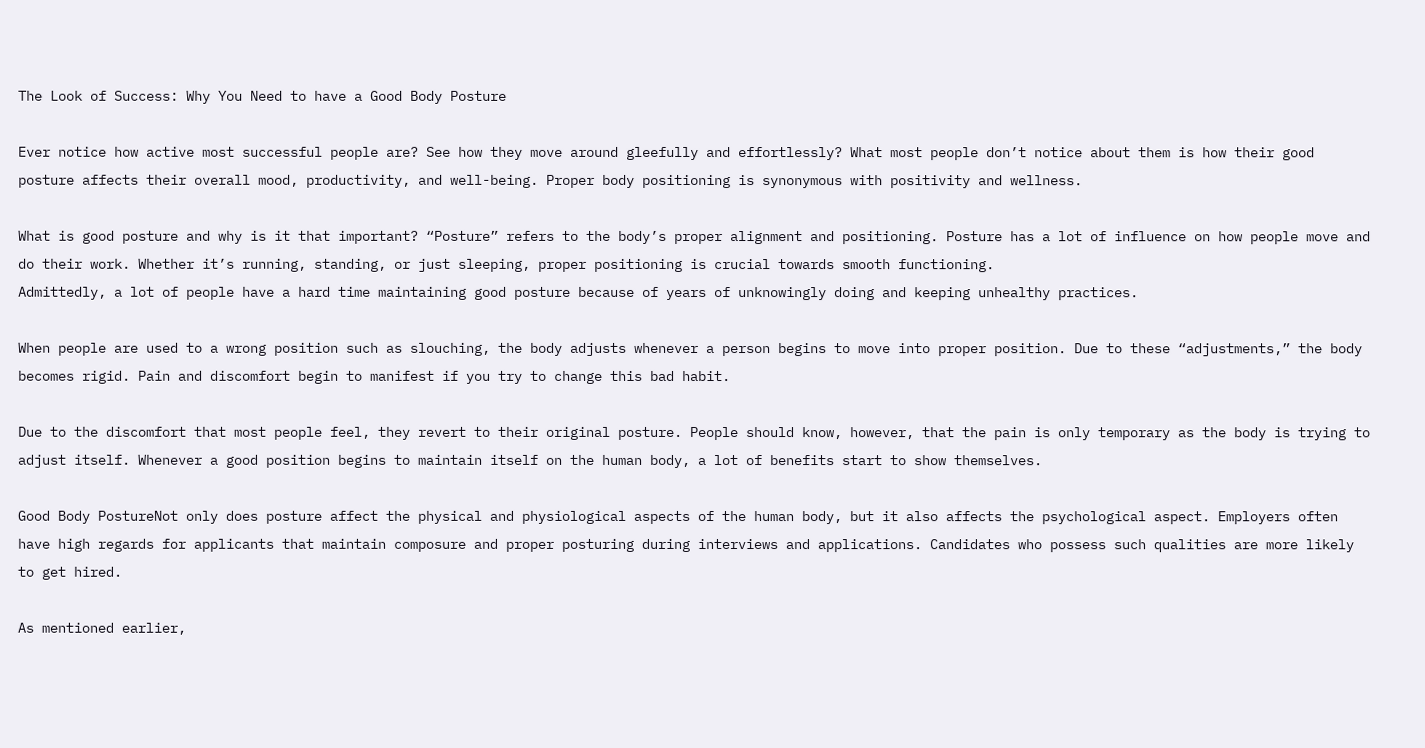The Look of Success: Why You Need to have a Good Body Posture

Ever notice how active most successful people are? See how they move around gleefully and effortlessly? What most people don’t notice about them is how their good posture affects their overall mood, productivity, and well-being. Proper body positioning is synonymous with positivity and wellness.

What is good posture and why is it that important? “Posture” refers to the body’s proper alignment and positioning. Posture has a lot of influence on how people move and do their work. Whether it’s running, standing, or just sleeping, proper positioning is crucial towards smooth functioning.
Admittedly, a lot of people have a hard time maintaining good posture because of years of unknowingly doing and keeping unhealthy practices.

When people are used to a wrong position such as slouching, the body adjusts whenever a person begins to move into proper position. Due to these “adjustments,” the body becomes rigid. Pain and discomfort begin to manifest if you try to change this bad habit.

Due to the discomfort that most people feel, they revert to their original posture. People should know, however, that the pain is only temporary as the body is trying to adjust itself. Whenever a good position begins to maintain itself on the human body, a lot of benefits start to show themselves.

Good Body PostureNot only does posture affect the physical and physiological aspects of the human body, but it also affects the psychological aspect. Employers often have high regards for applicants that maintain composure and proper posturing during interviews and applications. Candidates who possess such qualities are more likely to get hired.

As mentioned earlier,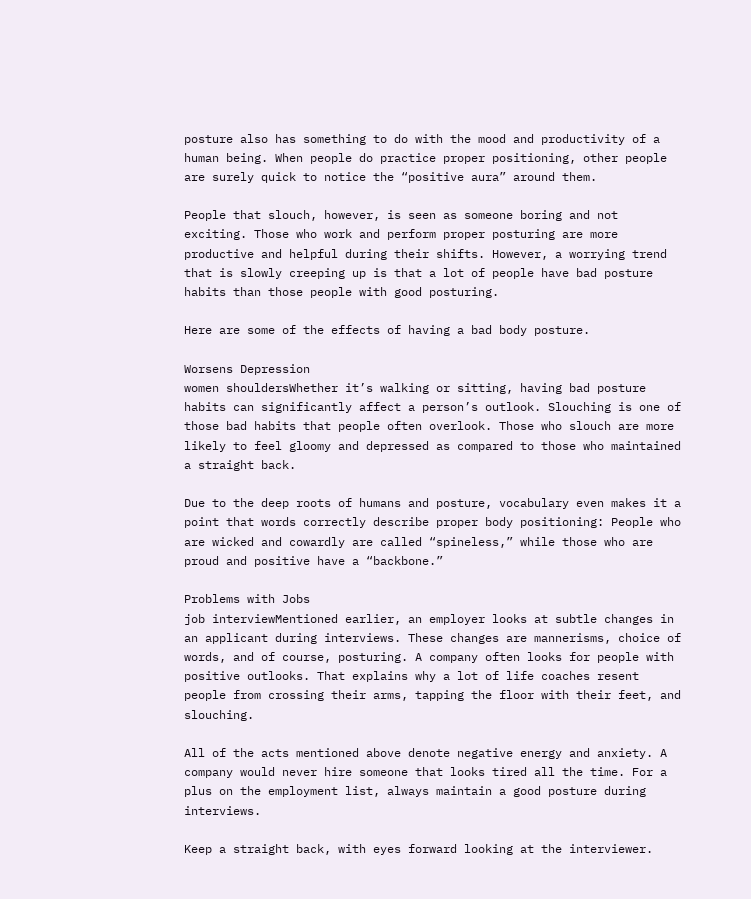posture also has something to do with the mood and productivity of a human being. When people do practice proper positioning, other people are surely quick to notice the “positive aura” around them.

People that slouch, however, is seen as someone boring and not exciting. Those who work and perform proper posturing are more productive and helpful during their shifts. However, a worrying trend that is slowly creeping up is that a lot of people have bad posture habits than those people with good posturing.

Here are some of the effects of having a bad body posture.

Worsens Depression
women shouldersWhether it’s walking or sitting, having bad posture habits can significantly affect a person’s outlook. Slouching is one of those bad habits that people often overlook. Those who slouch are more likely to feel gloomy and depressed as compared to those who maintained a straight back.

Due to the deep roots of humans and posture, vocabulary even makes it a point that words correctly describe proper body positioning: People who are wicked and cowardly are called “spineless,” while those who are proud and positive have a “backbone.”

Problems with Jobs
job interviewMentioned earlier, an employer looks at subtle changes in an applicant during interviews. These changes are mannerisms, choice of words, and of course, posturing. A company often looks for people with positive outlooks. That explains why a lot of life coaches resent people from crossing their arms, tapping the floor with their feet, and slouching.

All of the acts mentioned above denote negative energy and anxiety. A company would never hire someone that looks tired all the time. For a plus on the employment list, always maintain a good posture during interviews.

Keep a straight back, with eyes forward looking at the interviewer.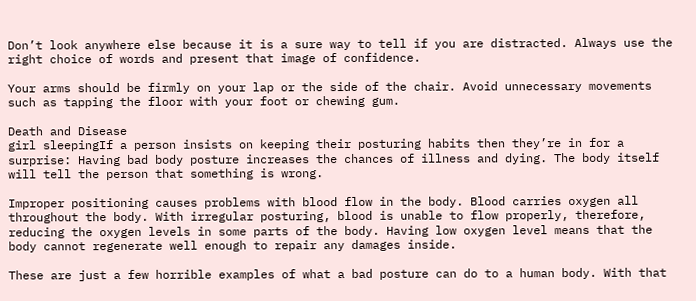Don’t look anywhere else because it is a sure way to tell if you are distracted. Always use the right choice of words and present that image of confidence.

Your arms should be firmly on your lap or the side of the chair. Avoid unnecessary movements such as tapping the floor with your foot or chewing gum.

Death and Disease
girl sleepingIf a person insists on keeping their posturing habits then they’re in for a surprise: Having bad body posture increases the chances of illness and dying. The body itself will tell the person that something is wrong.

Improper positioning causes problems with blood flow in the body. Blood carries oxygen all throughout the body. With irregular posturing, blood is unable to flow properly, therefore, reducing the oxygen levels in some parts of the body. Having low oxygen level means that the body cannot regenerate well enough to repair any damages inside.

These are just a few horrible examples of what a bad posture can do to a human body. With that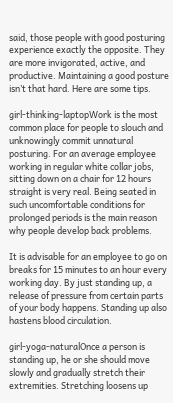said, those people with good posturing experience exactly the opposite. They are more invigorated, active, and productive. Maintaining a good posture isn’t that hard. Here are some tips.

girl-thinking-laptopWork is the most common place for people to slouch and unknowingly commit unnatural posturing. For an average employee working in regular white collar jobs, sitting down on a chair for 12 hours straight is very real. Being seated in such uncomfortable conditions for prolonged periods is the main reason why people develop back problems.

It is advisable for an employee to go on breaks for 15 minutes to an hour every working day. By just standing up, a release of pressure from certain parts of your body happens. Standing up also hastens blood circulation.

girl-yoga-naturalOnce a person is standing up, he or she should move slowly and gradually stretch their extremities. Stretching loosens up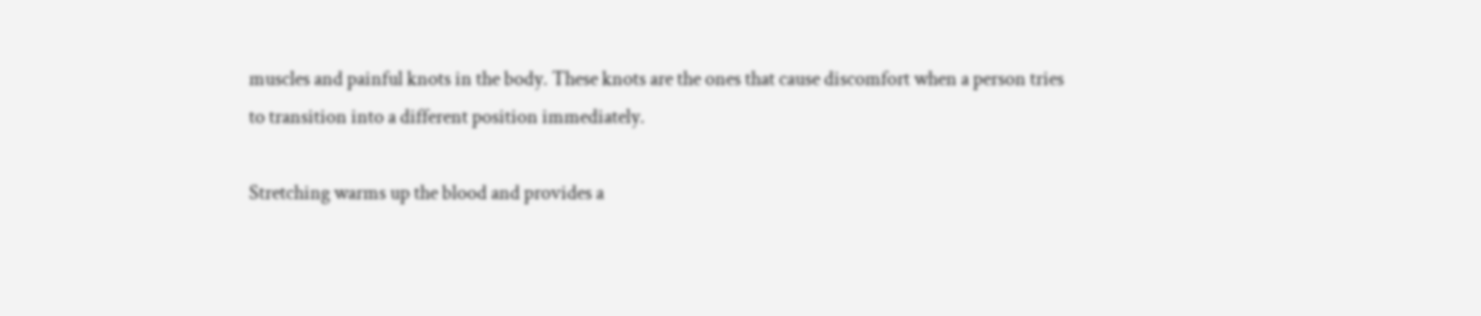muscles and painful knots in the body. These knots are the ones that cause discomfort when a person tries to transition into a different position immediately.

Stretching warms up the blood and provides a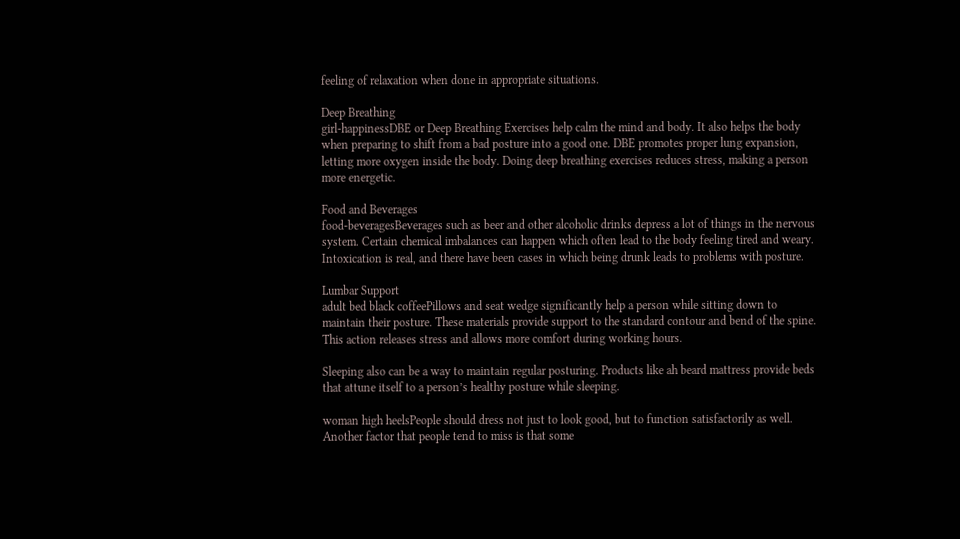feeling of relaxation when done in appropriate situations.

Deep Breathing
girl-happinessDBE or Deep Breathing Exercises help calm the mind and body. It also helps the body when preparing to shift from a bad posture into a good one. DBE promotes proper lung expansion, letting more oxygen inside the body. Doing deep breathing exercises reduces stress, making a person more energetic.

Food and Beverages
food-beveragesBeverages such as beer and other alcoholic drinks depress a lot of things in the nervous system. Certain chemical imbalances can happen which often lead to the body feeling tired and weary. Intoxication is real, and there have been cases in which being drunk leads to problems with posture.

Lumbar Support
adult bed black coffeePillows and seat wedge significantly help a person while sitting down to maintain their posture. These materials provide support to the standard contour and bend of the spine. This action releases stress and allows more comfort during working hours.

Sleeping also can be a way to maintain regular posturing. Products like ah beard mattress provide beds that attune itself to a person’s healthy posture while sleeping.

woman high heelsPeople should dress not just to look good, but to function satisfactorily as well. Another factor that people tend to miss is that some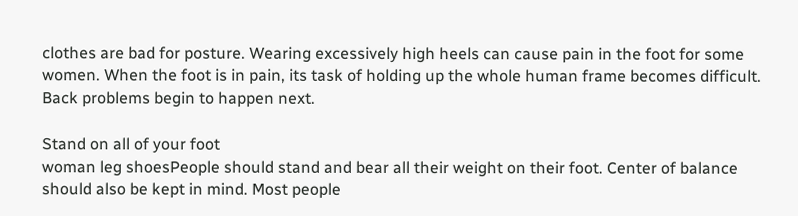clothes are bad for posture. Wearing excessively high heels can cause pain in the foot for some women. When the foot is in pain, its task of holding up the whole human frame becomes difficult. Back problems begin to happen next.

Stand on all of your foot
woman leg shoesPeople should stand and bear all their weight on their foot. Center of balance should also be kept in mind. Most people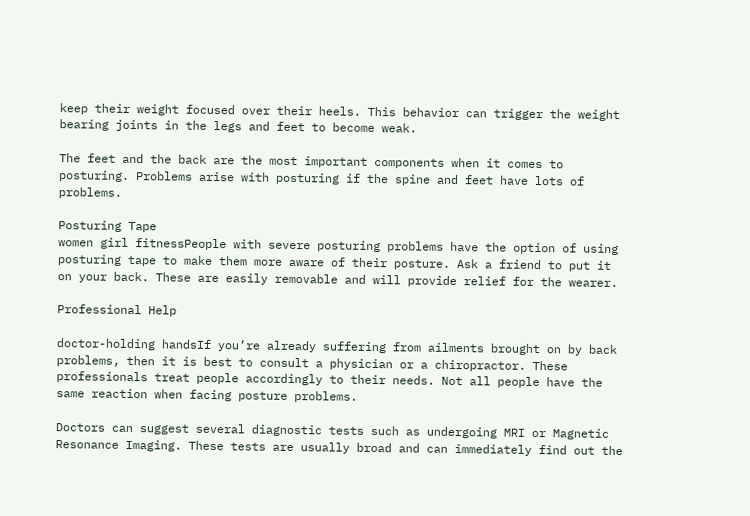keep their weight focused over their heels. This behavior can trigger the weight bearing joints in the legs and feet to become weak.

The feet and the back are the most important components when it comes to posturing. Problems arise with posturing if the spine and feet have lots of problems.

Posturing Tape
women girl fitnessPeople with severe posturing problems have the option of using posturing tape to make them more aware of their posture. Ask a friend to put it on your back. These are easily removable and will provide relief for the wearer.

Professional Help

doctor-holding handsIf you’re already suffering from ailments brought on by back problems, then it is best to consult a physician or a chiropractor. These professionals treat people accordingly to their needs. Not all people have the same reaction when facing posture problems.

Doctors can suggest several diagnostic tests such as undergoing MRI or Magnetic Resonance Imaging. These tests are usually broad and can immediately find out the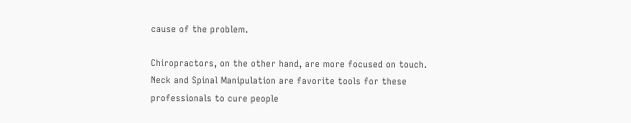cause of the problem.

Chiropractors, on the other hand, are more focused on touch. Neck and Spinal Manipulation are favorite tools for these professionals to cure people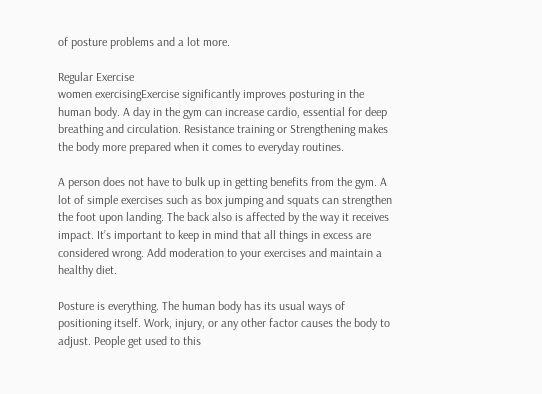of posture problems and a lot more.

Regular Exercise
women exercisingExercise significantly improves posturing in the human body. A day in the gym can increase cardio, essential for deep breathing and circulation. Resistance training or Strengthening makes the body more prepared when it comes to everyday routines.

A person does not have to bulk up in getting benefits from the gym. A lot of simple exercises such as box jumping and squats can strengthen the foot upon landing. The back also is affected by the way it receives impact. It’s important to keep in mind that all things in excess are considered wrong. Add moderation to your exercises and maintain a healthy diet.

Posture is everything. The human body has its usual ways of positioning itself. Work, injury, or any other factor causes the body to adjust. People get used to this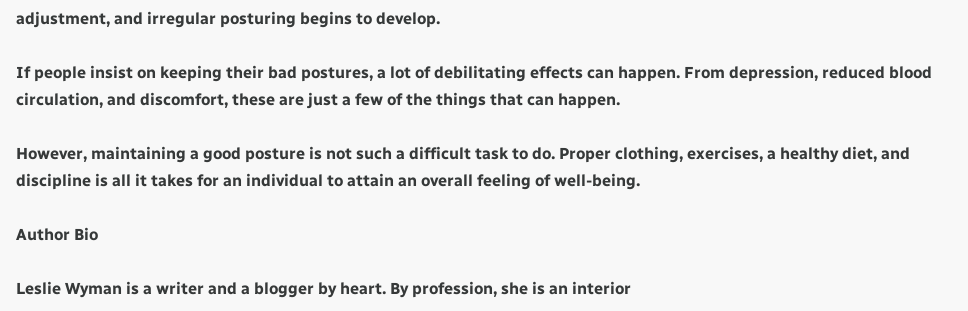adjustment, and irregular posturing begins to develop.

If people insist on keeping their bad postures, a lot of debilitating effects can happen. From depression, reduced blood circulation, and discomfort, these are just a few of the things that can happen.

However, maintaining a good posture is not such a difficult task to do. Proper clothing, exercises, a healthy diet, and discipline is all it takes for an individual to attain an overall feeling of well-being.

Author Bio

Leslie Wyman is a writer and a blogger by heart. By profession, she is an interior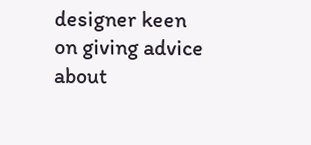designer keen on giving advice about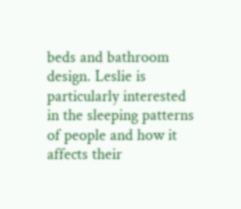beds and bathroom design. Leslie is particularly interested in the sleeping patterns of people and how it affects their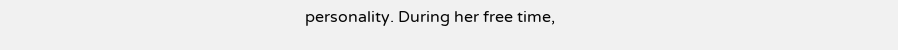personality. During her free time,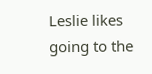Leslie likes going to the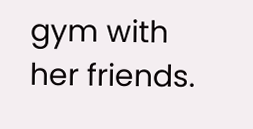gym with her friends.